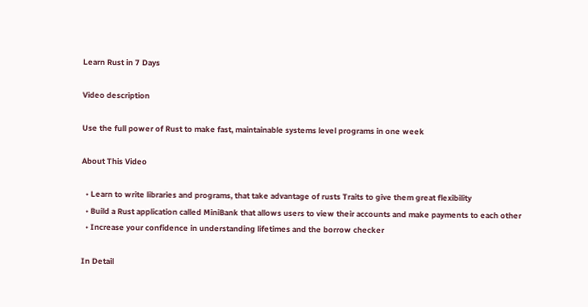Learn Rust in 7 Days

Video description

Use the full power of Rust to make fast, maintainable systems level programs in one week

About This Video

  • Learn to write libraries and programs, that take advantage of rusts Traits to give them great flexibility
  • Build a Rust application called MiniBank that allows users to view their accounts and make payments to each other
  • Increase your confidence in understanding lifetimes and the borrow checker

In Detail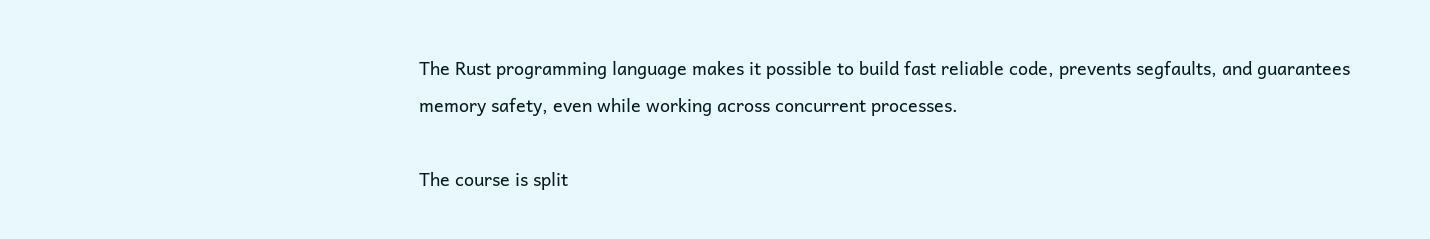The Rust programming language makes it possible to build fast reliable code, prevents segfaults, and guarantees memory safety, even while working across concurrent processes.

The course is split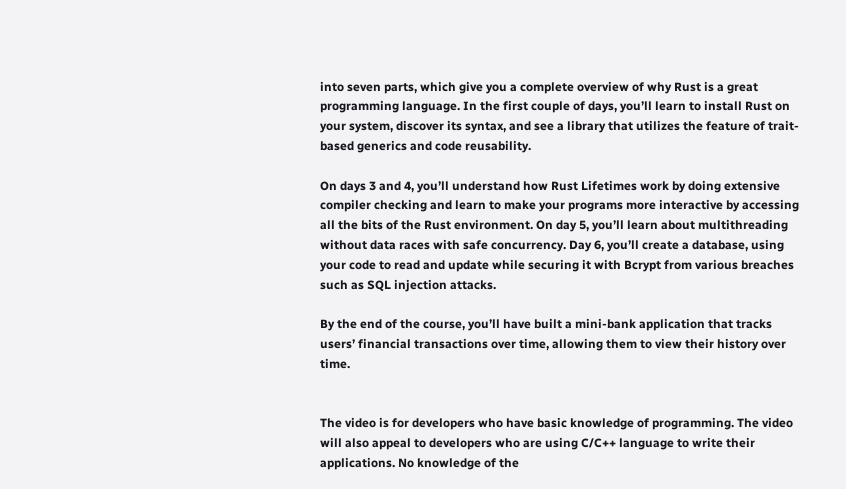into seven parts, which give you a complete overview of why Rust is a great programming language. In the first couple of days, you’ll learn to install Rust on your system, discover its syntax, and see a library that utilizes the feature of trait-based generics and code reusability.

On days 3 and 4, you’ll understand how Rust Lifetimes work by doing extensive compiler checking and learn to make your programs more interactive by accessing all the bits of the Rust environment. On day 5, you’ll learn about multithreading without data races with safe concurrency. Day 6, you’ll create a database, using your code to read and update while securing it with Bcrypt from various breaches such as SQL injection attacks.

By the end of the course, you’ll have built a mini-bank application that tracks users’ financial transactions over time, allowing them to view their history over time.


The video is for developers who have basic knowledge of programming. The video will also appeal to developers who are using C/C++ language to write their applications. No knowledge of the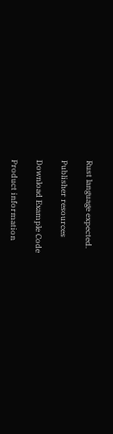Rust language expected.

Publisher resources

Download Example Code

Product information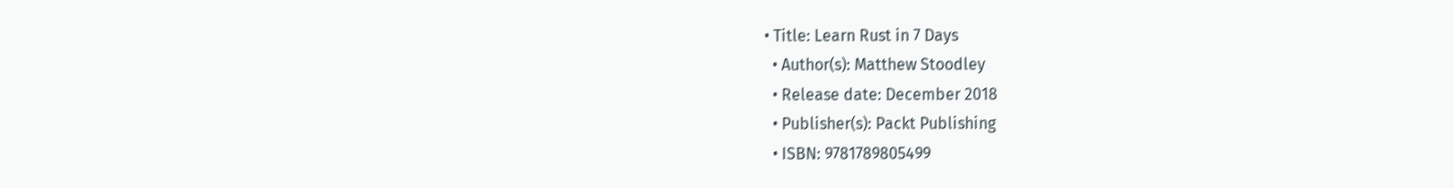• Title: Learn Rust in 7 Days
  • Author(s): Matthew Stoodley
  • Release date: December 2018
  • Publisher(s): Packt Publishing
  • ISBN: 9781789805499